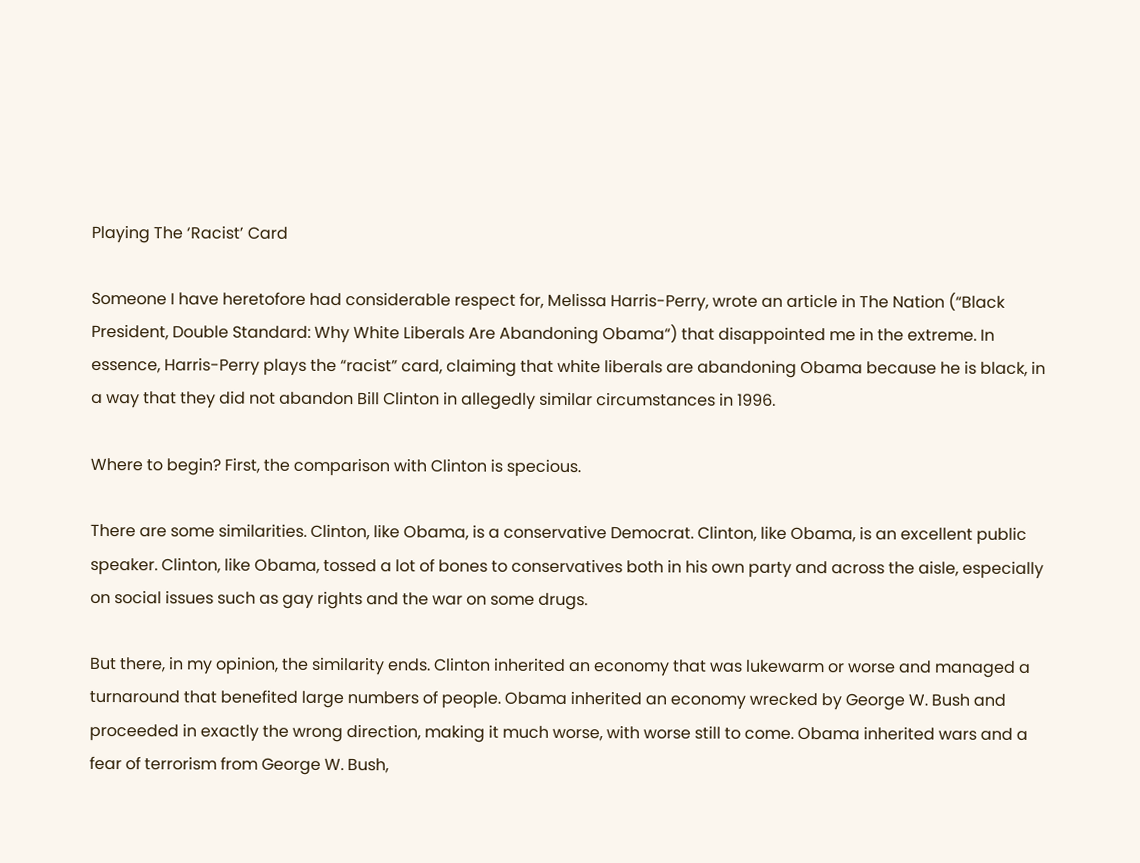Playing The ‘Racist’ Card

Someone I have heretofore had considerable respect for, Melissa Harris-Perry, wrote an article in The Nation (“Black President, Double Standard: Why White Liberals Are Abandoning Obama“) that disappointed me in the extreme. In essence, Harris-Perry plays the “racist” card, claiming that white liberals are abandoning Obama because he is black, in a way that they did not abandon Bill Clinton in allegedly similar circumstances in 1996.

Where to begin? First, the comparison with Clinton is specious.

There are some similarities. Clinton, like Obama, is a conservative Democrat. Clinton, like Obama, is an excellent public speaker. Clinton, like Obama, tossed a lot of bones to conservatives both in his own party and across the aisle, especially on social issues such as gay rights and the war on some drugs.

But there, in my opinion, the similarity ends. Clinton inherited an economy that was lukewarm or worse and managed a turnaround that benefited large numbers of people. Obama inherited an economy wrecked by George W. Bush and proceeded in exactly the wrong direction, making it much worse, with worse still to come. Obama inherited wars and a fear of terrorism from George W. Bush,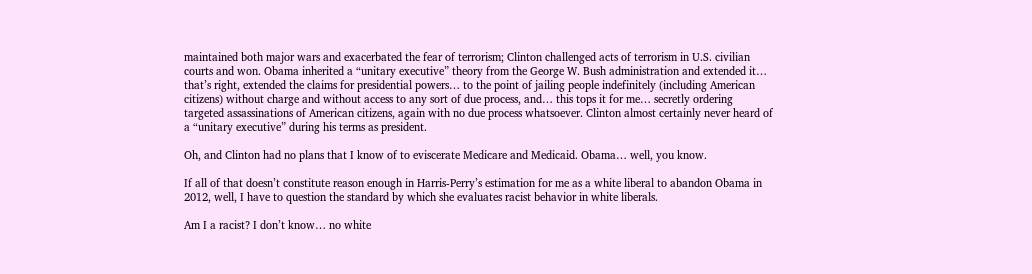maintained both major wars and exacerbated the fear of terrorism; Clinton challenged acts of terrorism in U.S. civilian courts and won. Obama inherited a “unitary executive” theory from the George W. Bush administration and extended it… that’s right, extended the claims for presidential powers… to the point of jailing people indefinitely (including American citizens) without charge and without access to any sort of due process, and… this tops it for me… secretly ordering targeted assassinations of American citizens, again with no due process whatsoever. Clinton almost certainly never heard of a “unitary executive” during his terms as president.

Oh, and Clinton had no plans that I know of to eviscerate Medicare and Medicaid. Obama… well, you know.

If all of that doesn’t constitute reason enough in Harris-Perry’s estimation for me as a white liberal to abandon Obama in 2012, well, I have to question the standard by which she evaluates racist behavior in white liberals.

Am I a racist? I don’t know… no white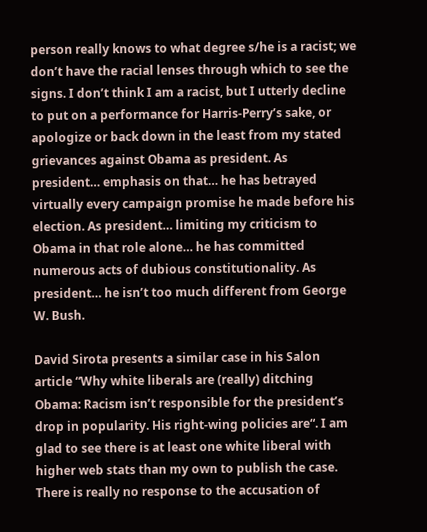person really knows to what degree s/he is a racist; we don’t have the racial lenses through which to see the signs. I don’t think I am a racist, but I utterly decline to put on a performance for Harris-Perry’s sake, or apologize or back down in the least from my stated grievances against Obama as president. As president… emphasis on that… he has betrayed virtually every campaign promise he made before his election. As president… limiting my criticism to Obama in that role alone… he has committed numerous acts of dubious constitutionality. As president… he isn’t too much different from George W. Bush.

David Sirota presents a similar case in his Salon article “Why white liberals are (really) ditching Obama: Racism isn’t responsible for the president’s drop in popularity. His right-wing policies are“. I am glad to see there is at least one white liberal with higher web stats than my own to publish the case. There is really no response to the accusation of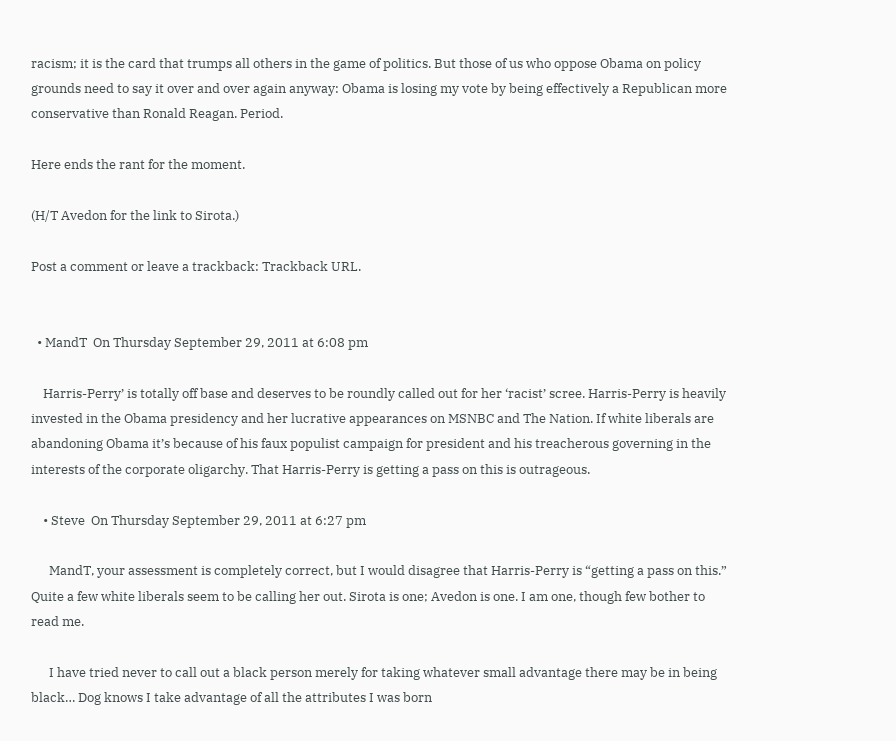racism; it is the card that trumps all others in the game of politics. But those of us who oppose Obama on policy grounds need to say it over and over again anyway: Obama is losing my vote by being effectively a Republican more conservative than Ronald Reagan. Period.

Here ends the rant for the moment.

(H/T Avedon for the link to Sirota.)

Post a comment or leave a trackback: Trackback URL.


  • MandT  On Thursday September 29, 2011 at 6:08 pm

    Harris-Perry’ is totally off base and deserves to be roundly called out for her ‘racist’ scree. Harris-Perry is heavily invested in the Obama presidency and her lucrative appearances on MSNBC and The Nation. If white liberals are abandoning Obama it’s because of his faux populist campaign for president and his treacherous governing in the interests of the corporate oligarchy. That Harris-Perry is getting a pass on this is outrageous.

    • Steve  On Thursday September 29, 2011 at 6:27 pm

      MandT, your assessment is completely correct, but I would disagree that Harris-Perry is “getting a pass on this.” Quite a few white liberals seem to be calling her out. Sirota is one; Avedon is one. I am one, though few bother to read me.

      I have tried never to call out a black person merely for taking whatever small advantage there may be in being black… Dog knows I take advantage of all the attributes I was born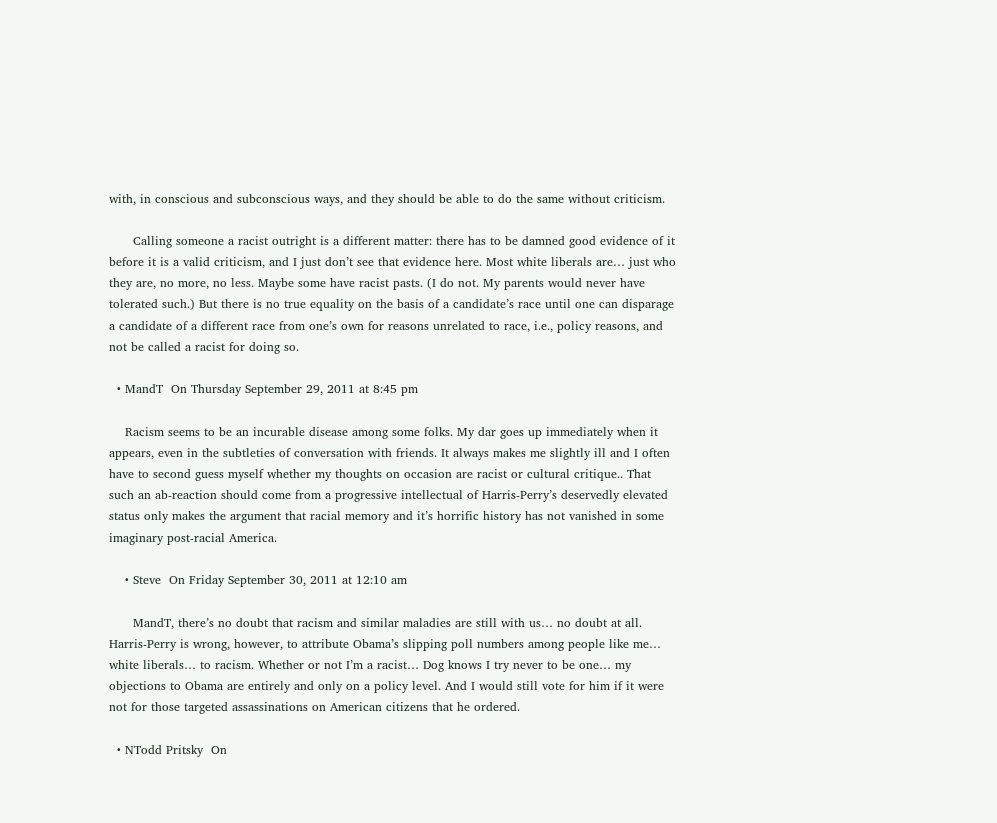with, in conscious and subconscious ways, and they should be able to do the same without criticism.

      Calling someone a racist outright is a different matter: there has to be damned good evidence of it before it is a valid criticism, and I just don’t see that evidence here. Most white liberals are… just who they are, no more, no less. Maybe some have racist pasts. (I do not. My parents would never have tolerated such.) But there is no true equality on the basis of a candidate’s race until one can disparage a candidate of a different race from one’s own for reasons unrelated to race, i.e., policy reasons, and not be called a racist for doing so.

  • MandT  On Thursday September 29, 2011 at 8:45 pm

    Racism seems to be an incurable disease among some folks. My dar goes up immediately when it appears, even in the subtleties of conversation with friends. It always makes me slightly ill and I often have to second guess myself whether my thoughts on occasion are racist or cultural critique.. That such an ab-reaction should come from a progressive intellectual of Harris-Perry’s deservedly elevated status only makes the argument that racial memory and it’s horrific history has not vanished in some imaginary post-racial America.

    • Steve  On Friday September 30, 2011 at 12:10 am

      MandT, there’s no doubt that racism and similar maladies are still with us… no doubt at all. Harris-Perry is wrong, however, to attribute Obama’s slipping poll numbers among people like me… white liberals… to racism. Whether or not I’m a racist… Dog knows I try never to be one… my objections to Obama are entirely and only on a policy level. And I would still vote for him if it were not for those targeted assassinations on American citizens that he ordered.

  • NTodd Pritsky  On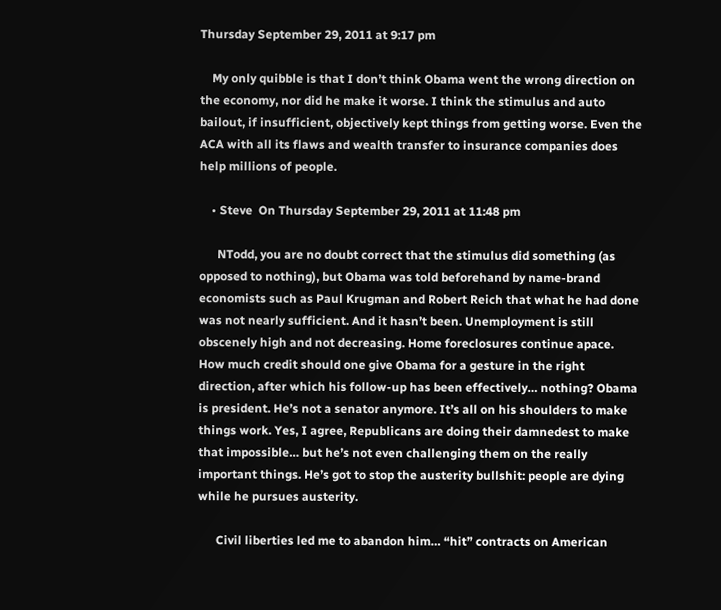Thursday September 29, 2011 at 9:17 pm

    My only quibble is that I don’t think Obama went the wrong direction on the economy, nor did he make it worse. I think the stimulus and auto bailout, if insufficient, objectively kept things from getting worse. Even the ACA with all its flaws and wealth transfer to insurance companies does help millions of people.

    • Steve  On Thursday September 29, 2011 at 11:48 pm

      NTodd, you are no doubt correct that the stimulus did something (as opposed to nothing), but Obama was told beforehand by name-brand economists such as Paul Krugman and Robert Reich that what he had done was not nearly sufficient. And it hasn’t been. Unemployment is still obscenely high and not decreasing. Home foreclosures continue apace. How much credit should one give Obama for a gesture in the right direction, after which his follow-up has been effectively… nothing? Obama is president. He’s not a senator anymore. It’s all on his shoulders to make things work. Yes, I agree, Republicans are doing their damnedest to make that impossible… but he’s not even challenging them on the really important things. He’s got to stop the austerity bullshit: people are dying while he pursues austerity.

      Civil liberties led me to abandon him… “hit” contracts on American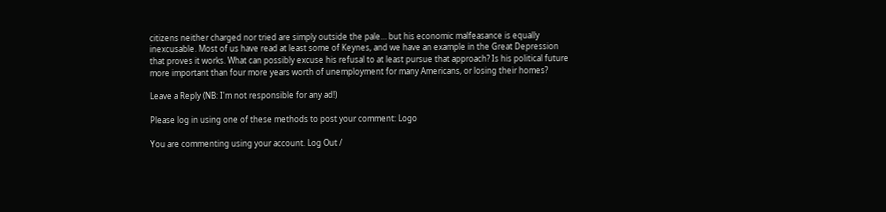citizens neither charged nor tried are simply outside the pale… but his economic malfeasance is equally inexcusable. Most of us have read at least some of Keynes, and we have an example in the Great Depression that proves it works. What can possibly excuse his refusal to at least pursue that approach? Is his political future more important than four more years worth of unemployment for many Americans, or losing their homes?

Leave a Reply (NB: I'm not responsible for any ad!)

Please log in using one of these methods to post your comment: Logo

You are commenting using your account. Log Out /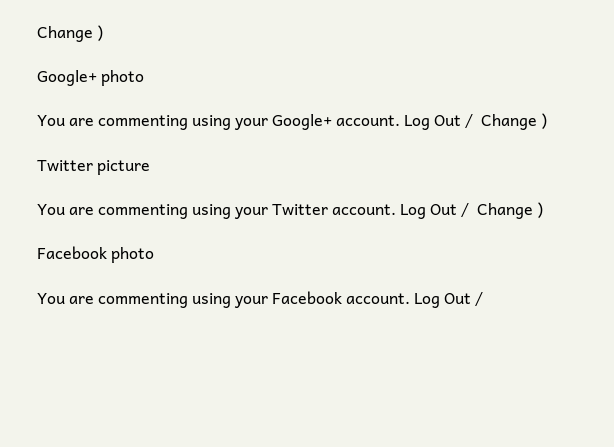Change )

Google+ photo

You are commenting using your Google+ account. Log Out /  Change )

Twitter picture

You are commenting using your Twitter account. Log Out /  Change )

Facebook photo

You are commenting using your Facebook account. Log Out /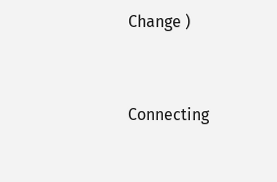Change )


Connecting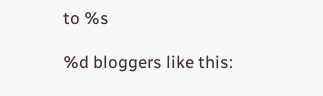to %s

%d bloggers like this: